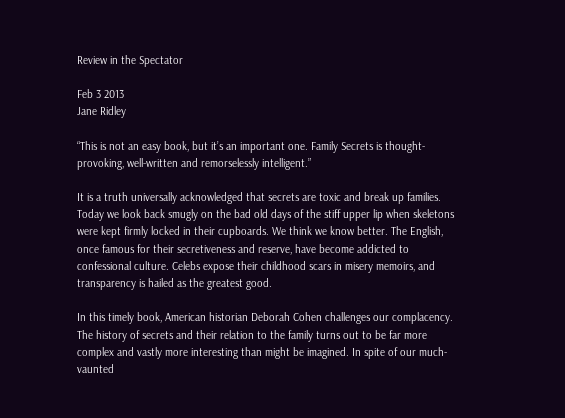Review in the Spectator

Feb 3 2013
Jane Ridley

“This is not an easy book, but it’s an important one. Family Secrets is thought-provoking, well-written and remorselessly intelligent.”

It is a truth universally acknowledged that secrets are toxic and break up families. Today we look back smugly on the bad old days of the stiff upper lip when skeletons were kept firmly locked in their cupboards. We think we know better. The English, once famous for their secretiveness and reserve, have become addicted to confessional culture. Celebs expose their childhood scars in misery memoirs, and transparency is hailed as the greatest good.

In this timely book, American historian Deborah Cohen challenges our complacency. The history of secrets and their relation to the family turns out to be far more complex and vastly more interesting than might be imagined. In spite of our much-vaunted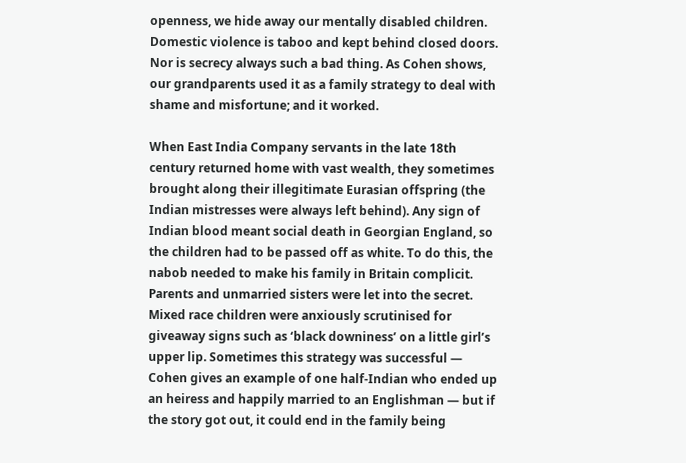openness, we hide away our mentally disabled children. Domestic violence is taboo and kept behind closed doors. Nor is secrecy always such a bad thing. As Cohen shows, our grandparents used it as a family strategy to deal with shame and misfortune; and it worked.

When East India Company servants in the late 18th century returned home with vast wealth, they sometimes brought along their illegitimate Eurasian offspring (the Indian mistresses were always left behind). Any sign of Indian blood meant social death in Georgian England, so the children had to be passed off as white. To do this, the nabob needed to make his family in Britain complicit. Parents and unmarried sisters were let into the secret. Mixed race children were anxiously scrutinised for giveaway signs such as ‘black downiness’ on a little girl’s upper lip. Sometimes this strategy was successful — Cohen gives an example of one half-Indian who ended up an heiress and happily married to an Englishman — but if the story got out, it could end in the family being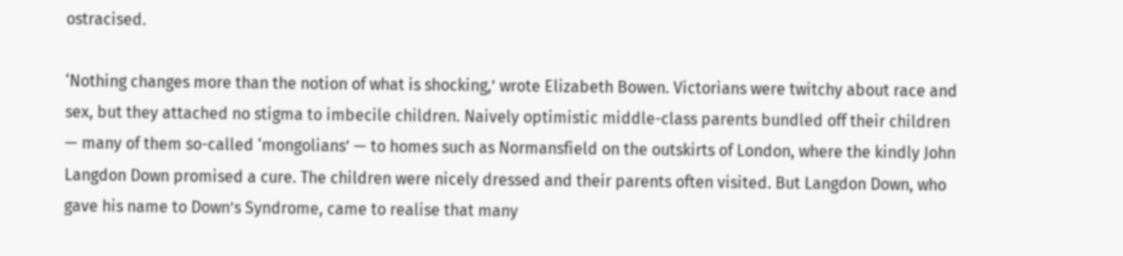ostracised.

‘Nothing changes more than the notion of what is shocking,’ wrote Elizabeth Bowen. Victorians were twitchy about race and sex, but they attached no stigma to imbecile children. Naively optimistic middle-class parents bundled off their children — many of them so-called ‘mongolians’ — to homes such as Normansfield on the outskirts of London, where the kindly John Langdon Down promised a cure. The children were nicely dressed and their parents often visited. But Langdon Down, who gave his name to Down’s Syndrome, came to realise that many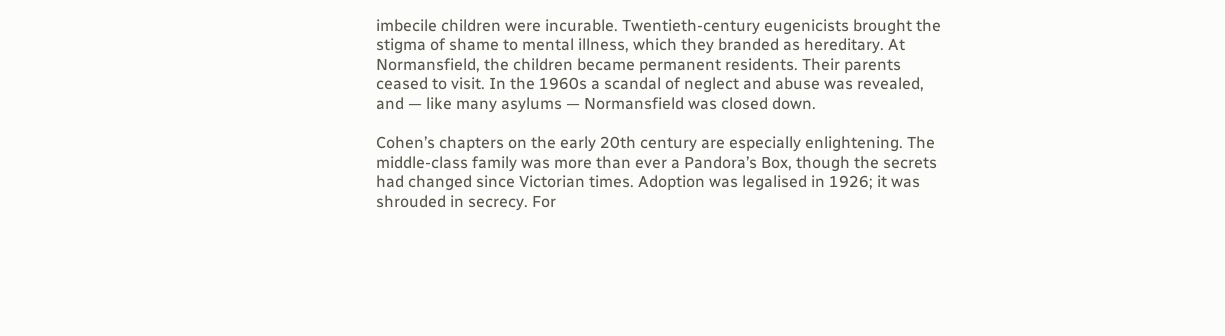imbecile children were incurable. Twentieth-century eugenicists brought the stigma of shame to mental illness, which they branded as hereditary. At Normansfield, the children became permanent residents. Their parents ceased to visit. In the 1960s a scandal of neglect and abuse was revealed, and — like many asylums — Normansfield was closed down.

Cohen’s chapters on the early 20th century are especially enlightening. The middle-class family was more than ever a Pandora’s Box, though the secrets had changed since Victorian times. Adoption was legalised in 1926; it was shrouded in secrecy. For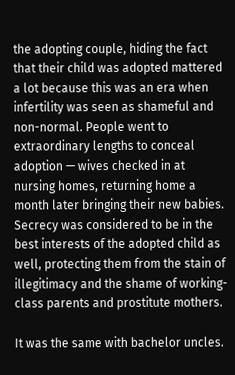the adopting couple, hiding the fact that their child was adopted mattered a lot because this was an era when infertility was seen as shameful and non-normal. People went to extraordinary lengths to conceal adoption — wives checked in at nursing homes, returning home a month later bringing their new babies. Secrecy was considered to be in the best interests of the adopted child as well, protecting them from the stain of illegitimacy and the shame of working-class parents and prostitute mothers.

It was the same with bachelor uncles.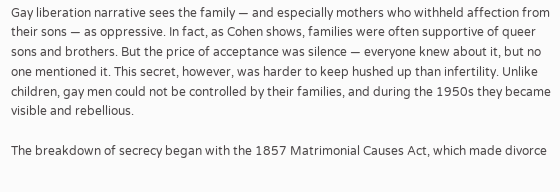Gay liberation narrative sees the family — and especially mothers who withheld affection from their sons — as oppressive. In fact, as Cohen shows, families were often supportive of queer sons and brothers. But the price of acceptance was silence — everyone knew about it, but no one mentioned it. This secret, however, was harder to keep hushed up than infertility. Unlike children, gay men could not be controlled by their families, and during the 1950s they became visible and rebellious.

The breakdown of secrecy began with the 1857 Matrimonial Causes Act, which made divorce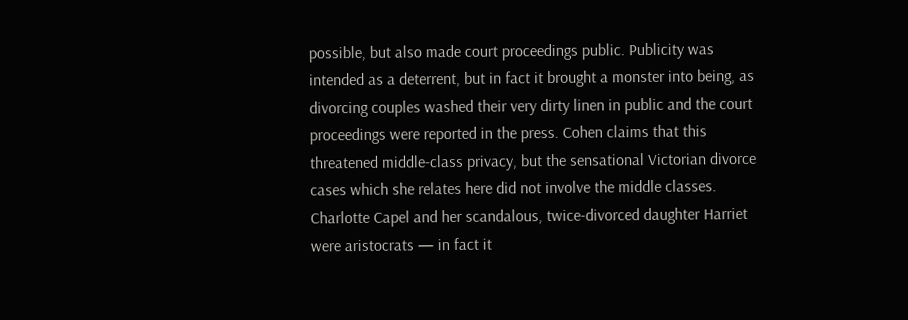possible, but also made court proceedings public. Publicity was intended as a deterrent, but in fact it brought a monster into being, as divorcing couples washed their very dirty linen in public and the court proceedings were reported in the press. Cohen claims that this threatened middle-class privacy, but the sensational Victorian divorce cases which she relates here did not involve the middle classes. Charlotte Capel and her scandalous, twice-divorced daughter Harriet were aristocrats — in fact it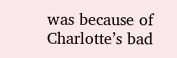was because of Charlotte’s bad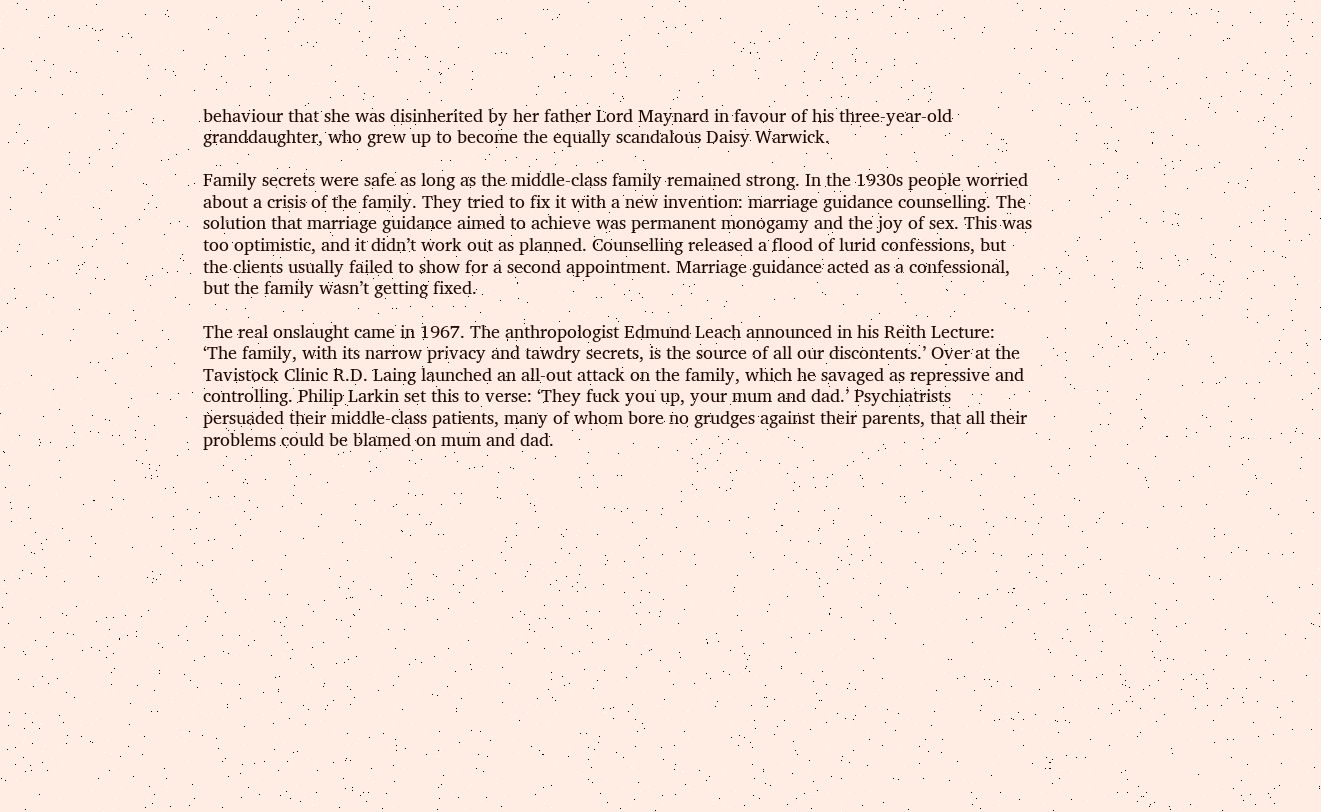behaviour that she was disinherited by her father Lord Maynard in favour of his three-year-old granddaughter, who grew up to become the equally scandalous Daisy Warwick.

Family secrets were safe as long as the middle-class family remained strong. In the 1930s people worried about a crisis of the family. They tried to fix it with a new invention: marriage guidance counselling. The solution that marriage guidance aimed to achieve was permanent monogamy and the joy of sex. This was too optimistic, and it didn’t work out as planned. Counselling released a flood of lurid confessions, but the clients usually failed to show for a second appointment. Marriage guidance acted as a confessional, but the family wasn’t getting fixed.

The real onslaught came in 1967. The anthropologist Edmund Leach announced in his Reith Lecture: ‘The family, with its narrow privacy and tawdry secrets, is the source of all our discontents.’ Over at the Tavistock Clinic R.D. Laing launched an all-out attack on the family, which he savaged as repressive and controlling. Philip Larkin set this to verse: ‘They fuck you up, your mum and dad.’ Psychiatrists persuaded their middle-class patients, many of whom bore no grudges against their parents, that all their problems could be blamed on mum and dad.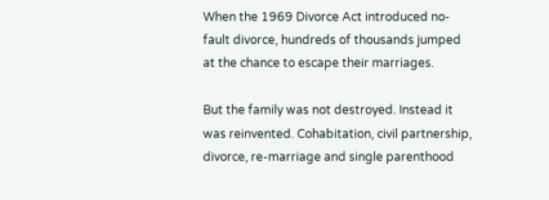When the 1969 Divorce Act introduced no-fault divorce, hundreds of thousands jumped at the chance to escape their marriages.

But the family was not destroyed. Instead it was reinvented. Cohabitation, civil partnership, divorce, re-marriage and single parenthood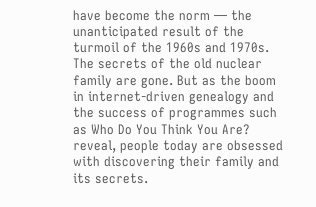have become the norm — the unanticipated result of the turmoil of the 1960s and 1970s. The secrets of the old nuclear family are gone. But as the boom in internet-driven genealogy and the success of programmes such as Who Do You Think You Are? reveal, people today are obsessed with discovering their family and its secrets.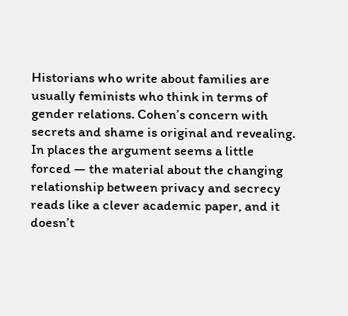Historians who write about families are usually feminists who think in terms of gender relations. Cohen’s concern with secrets and shame is original and revealing. In places the argument seems a little forced — the material about the changing relationship between privacy and secrecy reads like a clever academic paper, and it doesn’t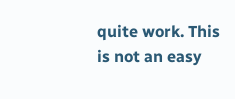quite work. This is not an easy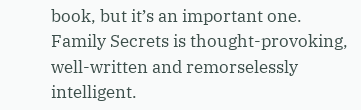book, but it’s an important one. Family Secrets is thought-provoking, well-written and remorselessly intelligent.